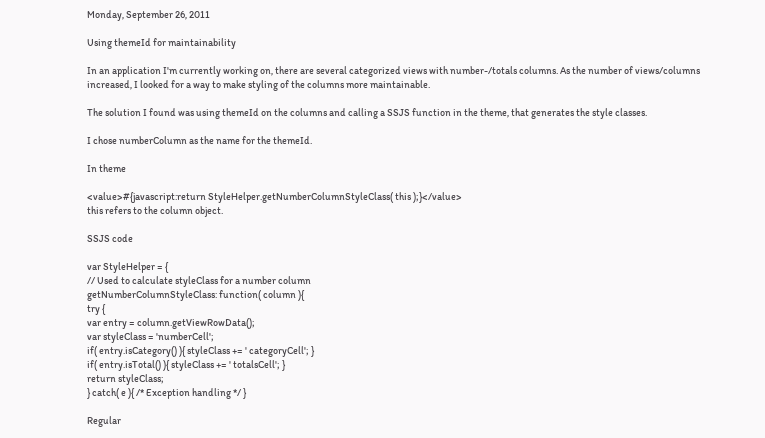Monday, September 26, 2011

Using themeId for maintainability

In an application I'm currently working on, there are several categorized views with number-/totals columns. As the number of views/columns increased, I looked for a way to make styling of the columns more maintainable.

The solution I found was using themeId on the columns and calling a SSJS function in the theme, that generates the style classes.

I chose numberColumn as the name for the themeId.

In theme

<value>#{javascript:return StyleHelper.getNumberColumnStyleClass( this );}</value>
this refers to the column object.

SSJS code

var StyleHelper = {
// Used to calculate styleClass for a number column
getNumberColumnStyleClass: function( column ){
try {
var entry = column.getViewRowData();
var styleClass = 'numberCell';
if( entry.isCategory() ){ styleClass += ' categoryCell'; }
if( entry.isTotal() ){ styleClass += ' totalsCell'; }
return styleClass;
} catch( e ){ /* Exception handling */ }

Regular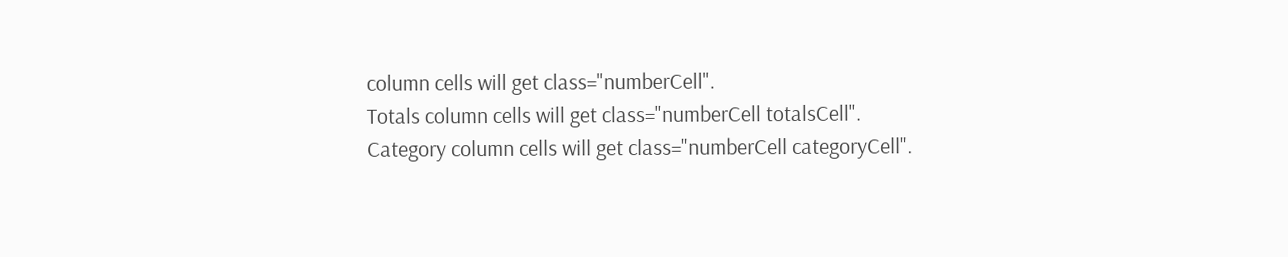column cells will get class="numberCell".
Totals column cells will get class="numberCell totalsCell".
Category column cells will get class="numberCell categoryCell".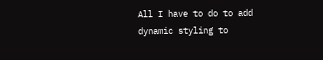All I have to do to add dynamic styling to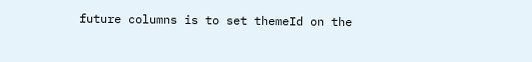future columns is to set themeId on the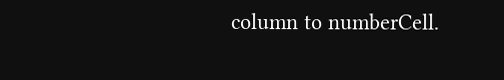column to numberCell.